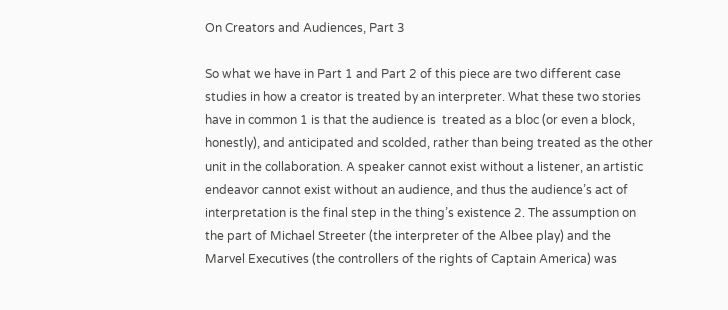On Creators and Audiences, Part 3

So what we have in Part 1 and Part 2 of this piece are two different case studies in how a creator is treated by an interpreter. What these two stories have in common 1 is that the audience is  treated as a bloc (or even a block, honestly), and anticipated and scolded, rather than being treated as the other unit in the collaboration. A speaker cannot exist without a listener, an artistic endeavor cannot exist without an audience, and thus the audience’s act of interpretation is the final step in the thing’s existence 2. The assumption on the part of Michael Streeter (the interpreter of the Albee play) and the Marvel Executives (the controllers of the rights of Captain America) was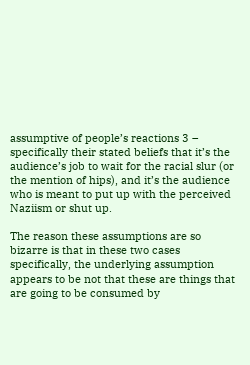assumptive of people’s reactions 3 – specifically their stated beliefs that it’s the audience’s job to wait for the racial slur (or the mention of hips), and it’s the audience who is meant to put up with the perceived Naziism or shut up.

The reason these assumptions are so bizarre is that in these two cases specifically, the underlying assumption appears to be not that these are things that are going to be consumed by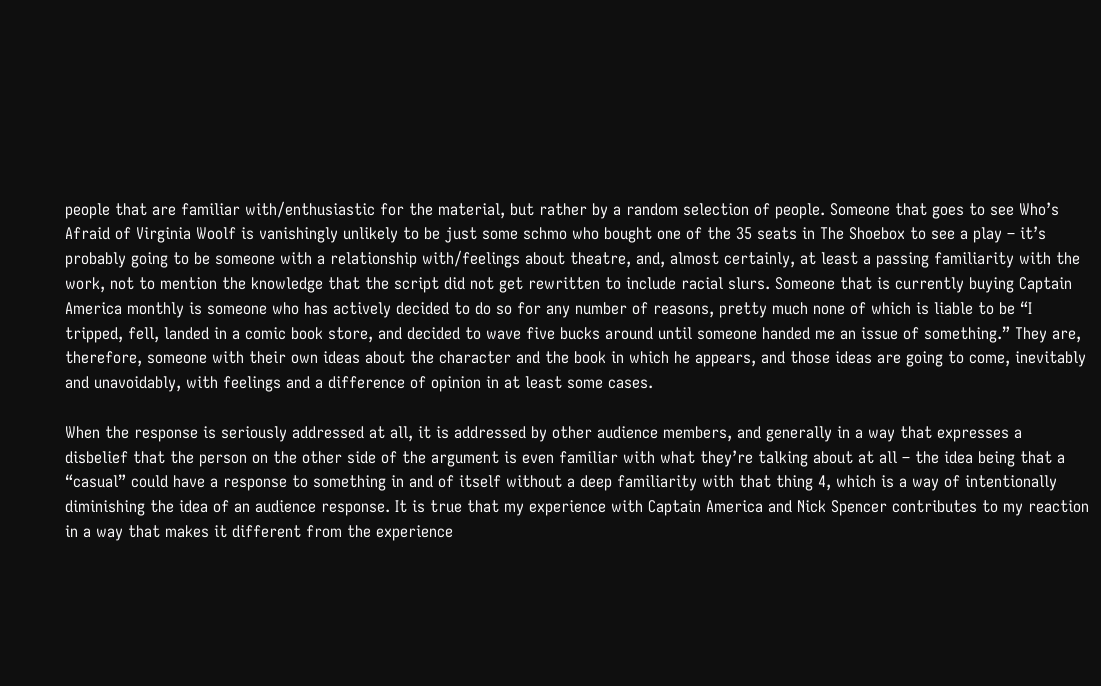people that are familiar with/enthusiastic for the material, but rather by a random selection of people. Someone that goes to see Who’s Afraid of Virginia Woolf is vanishingly unlikely to be just some schmo who bought one of the 35 seats in The Shoebox to see a play – it’s probably going to be someone with a relationship with/feelings about theatre, and, almost certainly, at least a passing familiarity with the work, not to mention the knowledge that the script did not get rewritten to include racial slurs. Someone that is currently buying Captain America monthly is someone who has actively decided to do so for any number of reasons, pretty much none of which is liable to be “I tripped, fell, landed in a comic book store, and decided to wave five bucks around until someone handed me an issue of something.” They are, therefore, someone with their own ideas about the character and the book in which he appears, and those ideas are going to come, inevitably and unavoidably, with feelings and a difference of opinion in at least some cases.

When the response is seriously addressed at all, it is addressed by other audience members, and generally in a way that expresses a disbelief that the person on the other side of the argument is even familiar with what they’re talking about at all – the idea being that a “casual” could have a response to something in and of itself without a deep familiarity with that thing 4, which is a way of intentionally diminishing the idea of an audience response. It is true that my experience with Captain America and Nick Spencer contributes to my reaction in a way that makes it different from the experience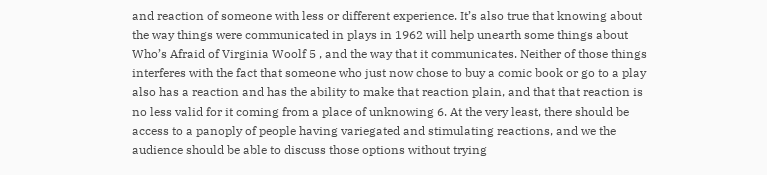and reaction of someone with less or different experience. It’s also true that knowing about the way things were communicated in plays in 1962 will help unearth some things about Who’s Afraid of Virginia Woolf 5 , and the way that it communicates. Neither of those things interferes with the fact that someone who just now chose to buy a comic book or go to a play also has a reaction and has the ability to make that reaction plain, and that that reaction is no less valid for it coming from a place of unknowing 6. At the very least, there should be access to a panoply of people having variegated and stimulating reactions, and we the audience should be able to discuss those options without trying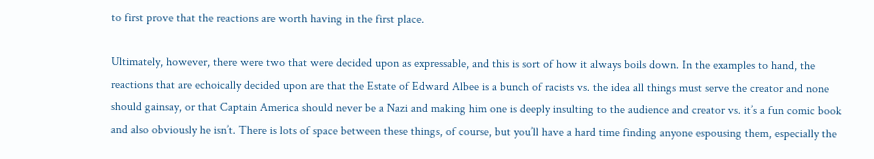to first prove that the reactions are worth having in the first place.

Ultimately, however, there were two that were decided upon as expressable, and this is sort of how it always boils down. In the examples to hand, the reactions that are echoically decided upon are that the Estate of Edward Albee is a bunch of racists vs. the idea all things must serve the creator and none should gainsay, or that Captain America should never be a Nazi and making him one is deeply insulting to the audience and creator vs. it’s a fun comic book and also obviously he isn’t. There is lots of space between these things, of course, but you’ll have a hard time finding anyone espousing them, especially the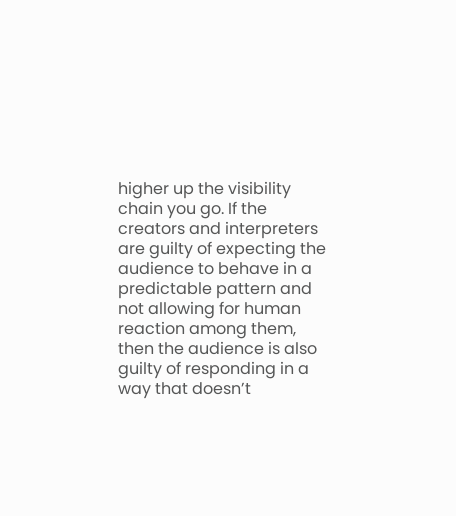higher up the visibility chain you go. If the creators and interpreters are guilty of expecting the audience to behave in a predictable pattern and not allowing for human reaction among them, then the audience is also guilty of responding in a way that doesn’t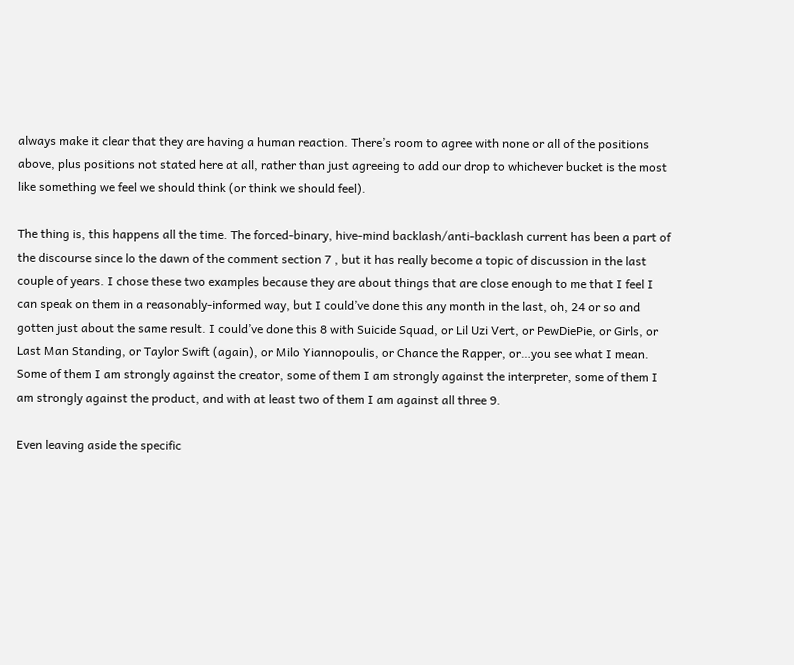always make it clear that they are having a human reaction. There’s room to agree with none or all of the positions above, plus positions not stated here at all, rather than just agreeing to add our drop to whichever bucket is the most like something we feel we should think (or think we should feel).

The thing is, this happens all the time. The forced-binary, hive-mind backlash/anti-backlash current has been a part of the discourse since lo the dawn of the comment section 7 , but it has really become a topic of discussion in the last couple of years. I chose these two examples because they are about things that are close enough to me that I feel I can speak on them in a reasonably-informed way, but I could’ve done this any month in the last, oh, 24 or so and gotten just about the same result. I could’ve done this 8 with Suicide Squad, or Lil Uzi Vert, or PewDiePie, or Girls, or Last Man Standing, or Taylor Swift (again), or Milo Yiannopoulis, or Chance the Rapper, or…you see what I mean. Some of them I am strongly against the creator, some of them I am strongly against the interpreter, some of them I am strongly against the product, and with at least two of them I am against all three 9.

Even leaving aside the specific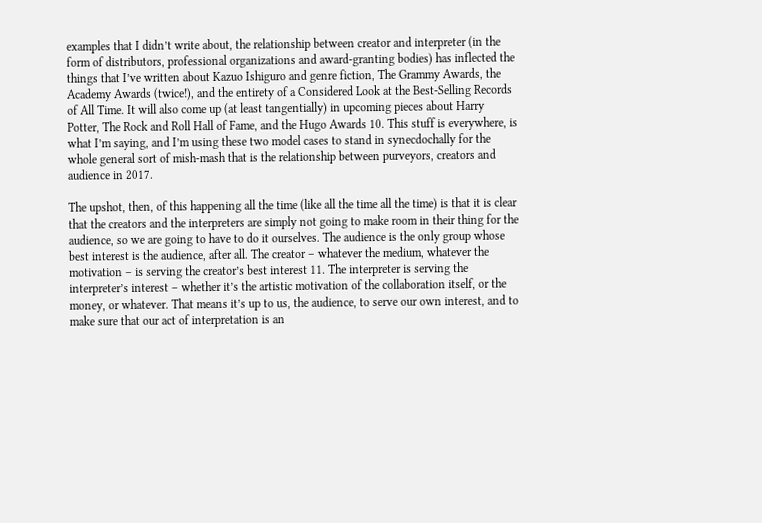examples that I didn’t write about, the relationship between creator and interpreter (in the form of distributors, professional organizations and award-granting bodies) has inflected the things that I’ve written about Kazuo Ishiguro and genre fiction, The Grammy Awards, the Academy Awards (twice!), and the entirety of a Considered Look at the Best-Selling Records of All Time. It will also come up (at least tangentially) in upcoming pieces about Harry Potter, The Rock and Roll Hall of Fame, and the Hugo Awards 10. This stuff is everywhere, is what I’m saying, and I’m using these two model cases to stand in synecdochally for the whole general sort of mish-mash that is the relationship between purveyors, creators and audience in 2017.

The upshot, then, of this happening all the time (like all the time all the time) is that it is clear that the creators and the interpreters are simply not going to make room in their thing for the audience, so we are going to have to do it ourselves. The audience is the only group whose best interest is the audience, after all. The creator – whatever the medium, whatever the motivation – is serving the creator’s best interest 11. The interpreter is serving the interpreter’s interest – whether it’s the artistic motivation of the collaboration itself, or the money, or whatever. That means it’s up to us, the audience, to serve our own interest, and to make sure that our act of interpretation is an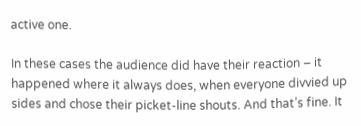active one.

In these cases the audience did have their reaction – it happened where it always does, when everyone divvied up sides and chose their picket-line shouts. And that’s fine. It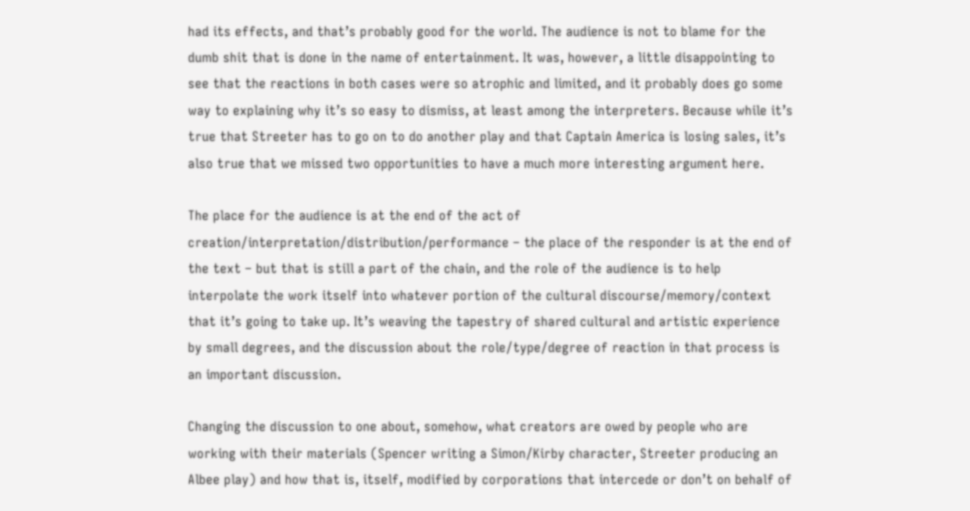had its effects, and that’s probably good for the world. The audience is not to blame for the dumb shit that is done in the name of entertainment. It was, however, a little disappointing to see that the reactions in both cases were so atrophic and limited, and it probably does go some way to explaining why it’s so easy to dismiss, at least among the interpreters. Because while it’s true that Streeter has to go on to do another play and that Captain America is losing sales, it’s also true that we missed two opportunities to have a much more interesting argument here.

The place for the audience is at the end of the act of creation/interpretation/distribution/performance – the place of the responder is at the end of the text – but that is still a part of the chain, and the role of the audience is to help interpolate the work itself into whatever portion of the cultural discourse/memory/context that it’s going to take up. It’s weaving the tapestry of shared cultural and artistic experience by small degrees, and the discussion about the role/type/degree of reaction in that process is an important discussion.

Changing the discussion to one about, somehow, what creators are owed by people who are working with their materials (Spencer writing a Simon/Kirby character, Streeter producing an Albee play) and how that is, itself, modified by corporations that intercede or don’t on behalf of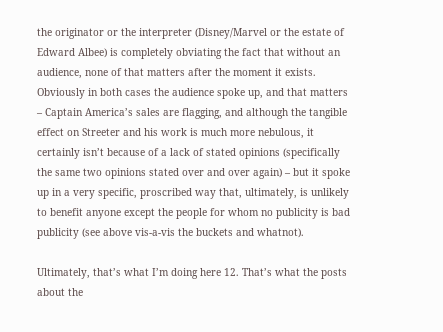the originator or the interpreter (Disney/Marvel or the estate of Edward Albee) is completely obviating the fact that without an audience, none of that matters after the moment it exists. Obviously in both cases the audience spoke up, and that matters – Captain America’s sales are flagging, and although the tangible effect on Streeter and his work is much more nebulous, it certainly isn’t because of a lack of stated opinions (specifically the same two opinions stated over and over again) – but it spoke up in a very specific, proscribed way that, ultimately, is unlikely to benefit anyone except the people for whom no publicity is bad publicity (see above vis-a-vis the buckets and whatnot).

Ultimately, that’s what I’m doing here 12. That’s what the posts about the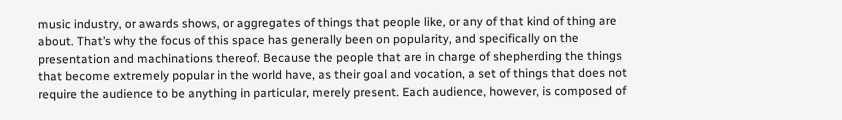music industry, or awards shows, or aggregates of things that people like, or any of that kind of thing are about. That’s why the focus of this space has generally been on popularity, and specifically on the presentation and machinations thereof. Because the people that are in charge of shepherding the things that become extremely popular in the world have, as their goal and vocation, a set of things that does not require the audience to be anything in particular, merely present. Each audience, however, is composed of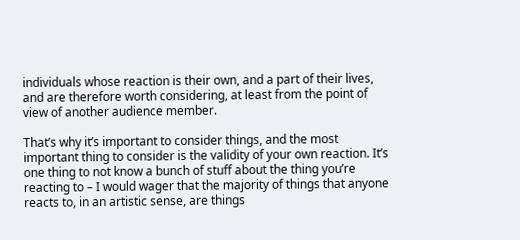individuals whose reaction is their own, and a part of their lives, and are therefore worth considering, at least from the point of view of another audience member.

That’s why it’s important to consider things, and the most important thing to consider is the validity of your own reaction. It’s one thing to not know a bunch of stuff about the thing you’re reacting to – I would wager that the majority of things that anyone reacts to, in an artistic sense, are things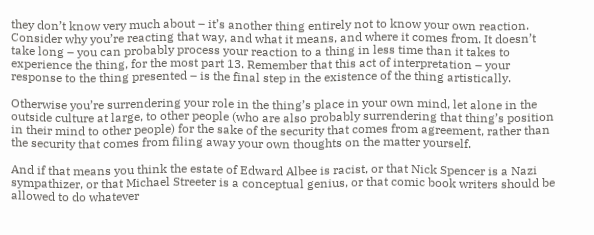they don’t know very much about – it’s another thing entirely not to know your own reaction. Consider why you’re reacting that way, and what it means, and where it comes from. It doesn’t take long – you can probably process your reaction to a thing in less time than it takes to experience the thing, for the most part 13. Remember that this act of interpretation – your response to the thing presented – is the final step in the existence of the thing artistically.

Otherwise you’re surrendering your role in the thing’s place in your own mind, let alone in the outside culture at large, to other people (who are also probably surrendering that thing’s position in their mind to other people) for the sake of the security that comes from agreement, rather than the security that comes from filing away your own thoughts on the matter yourself.

And if that means you think the estate of Edward Albee is racist, or that Nick Spencer is a Nazi sympathizer, or that Michael Streeter is a conceptual genius, or that comic book writers should be allowed to do whatever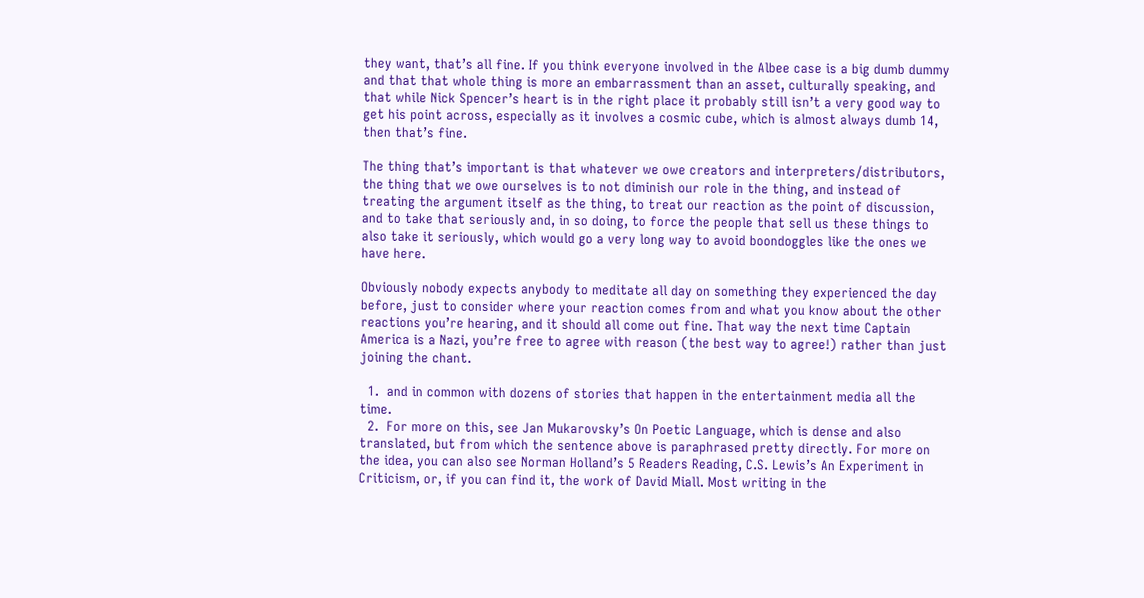they want, that’s all fine. If you think everyone involved in the Albee case is a big dumb dummy and that that whole thing is more an embarrassment than an asset, culturally speaking, and that while Nick Spencer’s heart is in the right place it probably still isn’t a very good way to get his point across, especially as it involves a cosmic cube, which is almost always dumb 14, then that’s fine.

The thing that’s important is that whatever we owe creators and interpreters/distributors, the thing that we owe ourselves is to not diminish our role in the thing, and instead of treating the argument itself as the thing, to treat our reaction as the point of discussion, and to take that seriously and, in so doing, to force the people that sell us these things to also take it seriously, which would go a very long way to avoid boondoggles like the ones we have here.

Obviously nobody expects anybody to meditate all day on something they experienced the day before, just to consider where your reaction comes from and what you know about the other reactions you’re hearing, and it should all come out fine. That way the next time Captain America is a Nazi, you’re free to agree with reason (the best way to agree!) rather than just joining the chant.

  1.  and in common with dozens of stories that happen in the entertainment media all the time.
  2.  For more on this, see Jan Mukarovsky’s On Poetic Language, which is dense and also translated, but from which the sentence above is paraphrased pretty directly. For more on the idea, you can also see Norman Holland’s 5 Readers Reading, C.S. Lewis’s An Experiment in Criticism, or, if you can find it, the work of David Miall. Most writing in the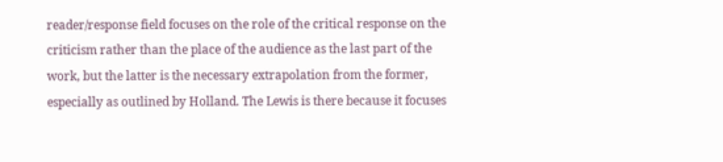reader/response field focuses on the role of the critical response on the criticism rather than the place of the audience as the last part of the work, but the latter is the necessary extrapolation from the former, especially as outlined by Holland. The Lewis is there because it focuses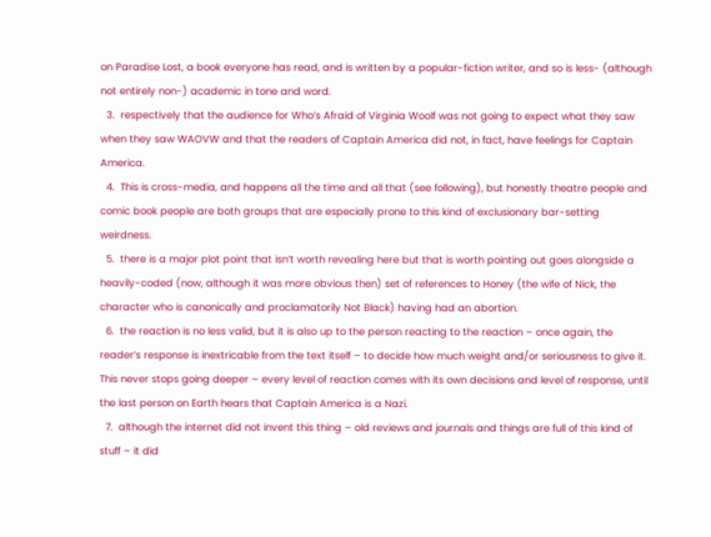on Paradise Lost, a book everyone has read, and is written by a popular-fiction writer, and so is less- (although not entirely non-) academic in tone and word.
  3.  respectively that the audience for Who’s Afraid of Virginia Woolf was not going to expect what they saw when they saw WAOVW and that the readers of Captain America did not, in fact, have feelings for Captain America.
  4.  This is cross-media, and happens all the time and all that (see following), but honestly theatre people and comic book people are both groups that are especially prone to this kind of exclusionary bar-setting weirdness.
  5.  there is a major plot point that isn’t worth revealing here but that is worth pointing out goes alongside a heavily-coded (now, although it was more obvious then) set of references to Honey (the wife of Nick, the character who is canonically and proclamatorily Not Black) having had an abortion.
  6.  the reaction is no less valid, but it is also up to the person reacting to the reaction – once again, the reader’s response is inextricable from the text itself – to decide how much weight and/or seriousness to give it. This never stops going deeper – every level of reaction comes with its own decisions and level of response, until the last person on Earth hears that Captain America is a Nazi.
  7.  although the internet did not invent this thing – old reviews and journals and things are full of this kind of stuff – it did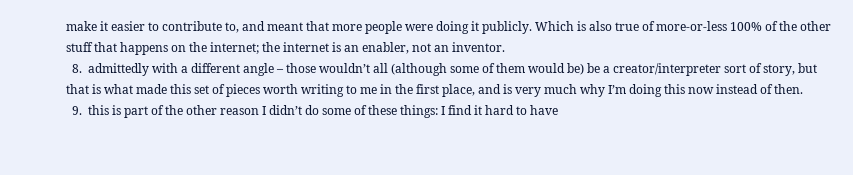make it easier to contribute to, and meant that more people were doing it publicly. Which is also true of more-or-less 100% of the other stuff that happens on the internet; the internet is an enabler, not an inventor.
  8.  admittedly with a different angle – those wouldn’t all (although some of them would be) be a creator/interpreter sort of story, but that is what made this set of pieces worth writing to me in the first place, and is very much why I’m doing this now instead of then.
  9.  this is part of the other reason I didn’t do some of these things: I find it hard to have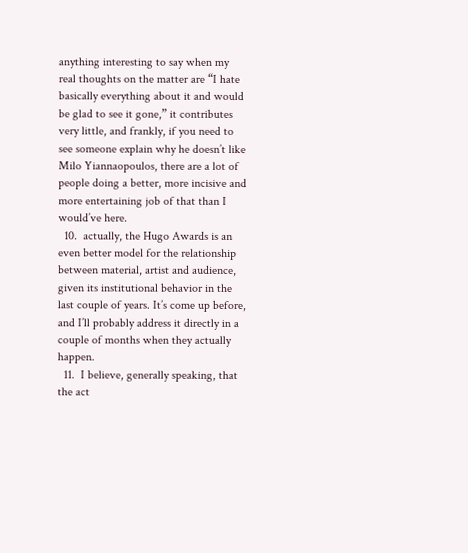anything interesting to say when my real thoughts on the matter are “I hate basically everything about it and would be glad to see it gone,” it contributes very little, and frankly, if you need to see someone explain why he doesn’t like Milo Yiannaopoulos, there are a lot of people doing a better, more incisive and more entertaining job of that than I would’ve here.
  10.  actually, the Hugo Awards is an even better model for the relationship between material, artist and audience, given its institutional behavior in the last couple of years. It’s come up before, and I’ll probably address it directly in a couple of months when they actually happen.
  11.  I believe, generally speaking, that the act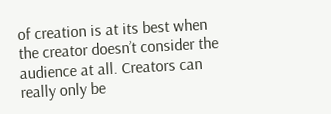of creation is at its best when the creator doesn’t consider the audience at all. Creators can really only be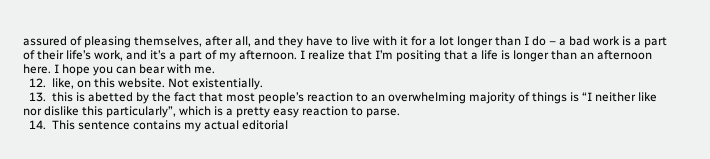assured of pleasing themselves, after all, and they have to live with it for a lot longer than I do – a bad work is a part of their life’s work, and it’s a part of my afternoon. I realize that I’m positing that a life is longer than an afternoon here. I hope you can bear with me.
  12.  like, on this website. Not existentially.
  13.  this is abetted by the fact that most people’s reaction to an overwhelming majority of things is “I neither like nor dislike this particularly”, which is a pretty easy reaction to parse.
  14.  This sentence contains my actual editorial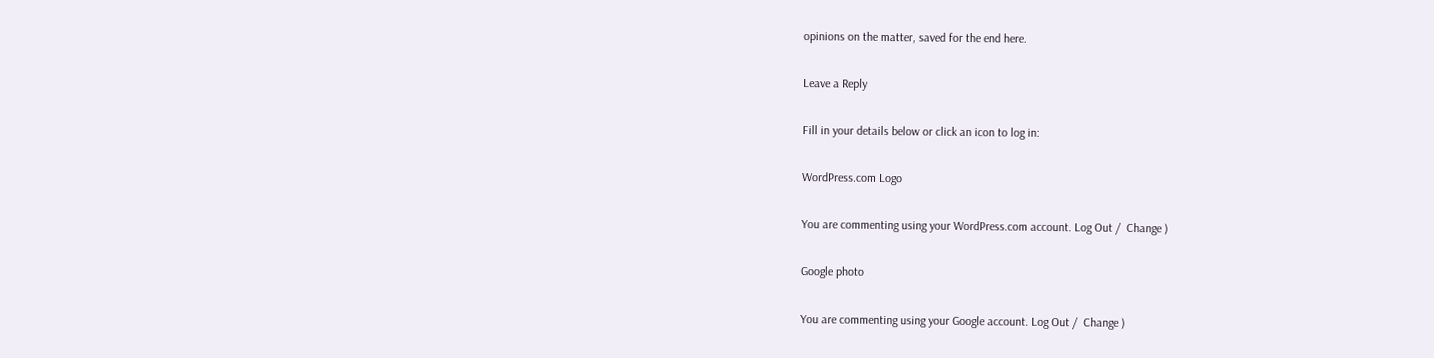opinions on the matter, saved for the end here.

Leave a Reply

Fill in your details below or click an icon to log in:

WordPress.com Logo

You are commenting using your WordPress.com account. Log Out /  Change )

Google photo

You are commenting using your Google account. Log Out /  Change )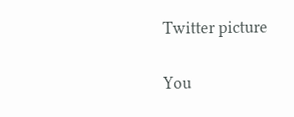Twitter picture

You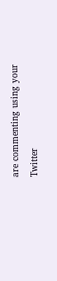are commenting using your Twitter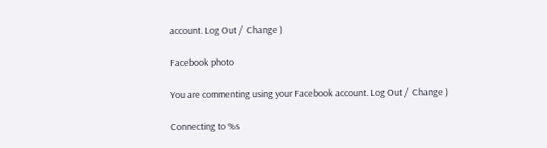account. Log Out /  Change )

Facebook photo

You are commenting using your Facebook account. Log Out /  Change )

Connecting to %s